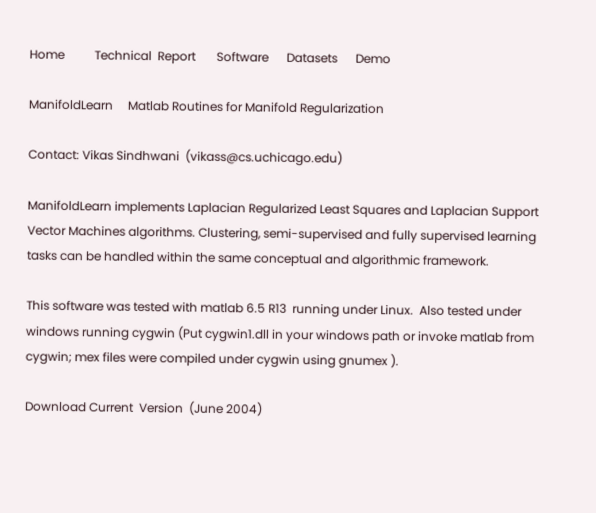Home          Technical  Report       Software      Datasets      Demo

ManifoldLearn     Matlab Routines for Manifold Regularization

Contact: Vikas Sindhwani  (vikass@cs.uchicago.edu)

ManifoldLearn implements Laplacian Regularized Least Squares and Laplacian Support Vector Machines algorithms. Clustering, semi-supervised and fully supervised learning tasks can be handled within the same conceptual and algorithmic framework.

This software was tested with matlab 6.5 R13  running under Linux.  Also tested under windows running cygwin (Put cygwin1.dll in your windows path or invoke matlab from cygwin; mex files were compiled under cygwin using gnumex ).

Download Current  Version  (June 2004)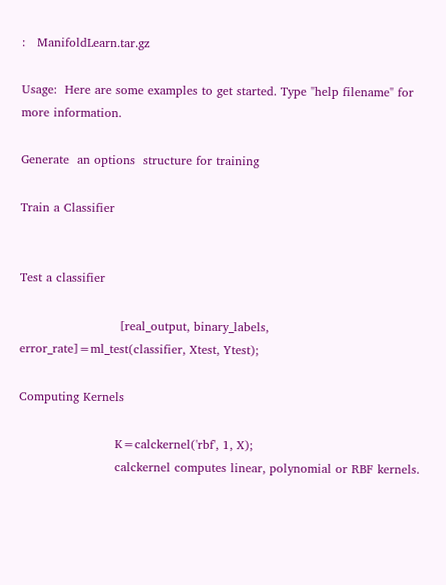:   ManifoldLearn.tar.gz

Usage:  Here are some examples to get started. Type "help filename" for more information.

Generate  an options  structure for training

Train a Classifier


Test a classifier

                         [real_output, binary_labels, error_rate]=ml_test(classifier, Xtest, Ytest);

Computing Kernels

                        K=calckernel('rbf', 1, X);
                        calckernel computes linear, polynomial or RBF kernels.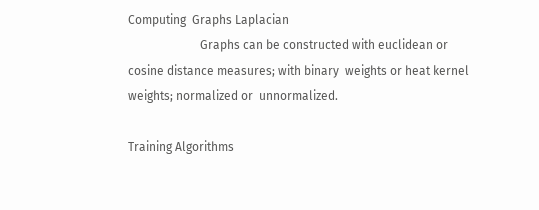Computing  Graphs Laplacian
                        Graphs can be constructed with euclidean or cosine distance measures; with binary  weights or heat kernel weights; normalized or  unnormalized.

Training Algorithms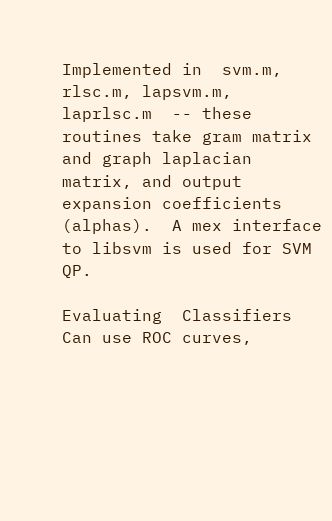Implemented in  svm.m, rlsc.m, lapsvm.m, laprlsc.m  -- these routines take gram matrix and graph laplacian matrix, and output expansion coefficients (alphas).  A mex interface to libsvm is used for SVM QP.

Evaluating  Classifiers
Can use ROC curves,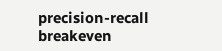precision-recall breakeven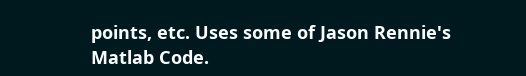points, etc. Uses some of Jason Rennie's Matlab Code.